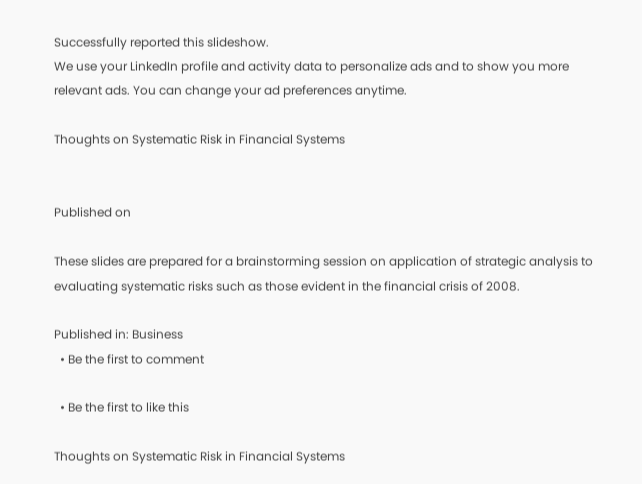Successfully reported this slideshow.
We use your LinkedIn profile and activity data to personalize ads and to show you more relevant ads. You can change your ad preferences anytime.

Thoughts on Systematic Risk in Financial Systems


Published on

These slides are prepared for a brainstorming session on application of strategic analysis to evaluating systematic risks such as those evident in the financial crisis of 2008.

Published in: Business
  • Be the first to comment

  • Be the first to like this

Thoughts on Systematic Risk in Financial Systems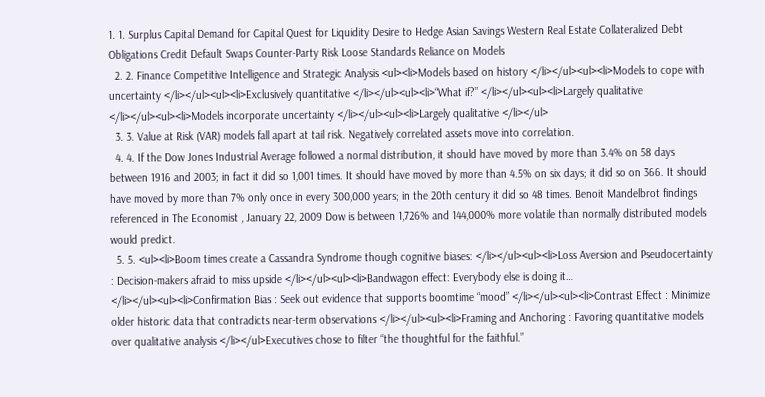1. 1. Surplus Capital Demand for Capital Quest for Liquidity Desire to Hedge Asian Savings Western Real Estate Collateralized Debt Obligations Credit Default Swaps Counter-Party Risk Loose Standards Reliance on Models
  2. 2. Finance Competitive Intelligence and Strategic Analysis <ul><li>Models based on history </li></ul><ul><li>Models to cope with uncertainty </li></ul><ul><li>Exclusively quantitative </li></ul><ul><li>“What if?” </li></ul><ul><li>Largely qualitative </li></ul><ul><li>Models incorporate uncertainty </li></ul><ul><li>Largely qualitative </li></ul>
  3. 3. Value at Risk (VAR) models fall apart at tail risk. Negatively correlated assets move into correlation.
  4. 4. If the Dow Jones Industrial Average followed a normal distribution, it should have moved by more than 3.4% on 58 days between 1916 and 2003; in fact it did so 1,001 times. It should have moved by more than 4.5% on six days; it did so on 366. It should have moved by more than 7% only once in every 300,000 years; in the 20th century it did so 48 times. Benoit Mandelbrot findings referenced in The Economist , January 22, 2009 Dow is between 1,726% and 144,000% more volatile than normally distributed models would predict.
  5. 5. <ul><li>Boom times create a Cassandra Syndrome though cognitive biases: </li></ul><ul><li>Loss Aversion and Pseudocertainty : Decision-makers afraid to miss upside </li></ul><ul><li>Bandwagon effect: Everybody else is doing it… </li></ul><ul><li>Confirmation Bias : Seek out evidence that supports boomtime “mood” </li></ul><ul><li>Contrast Effect : Minimize older historic data that contradicts near-term observations </li></ul><ul><li>Framing and Anchoring : Favoring quantitative models over qualitative analysis </li></ul>Executives chose to filter “the thoughtful for the faithful.”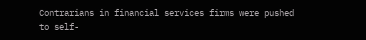Contrarians in financial services firms were pushed to self-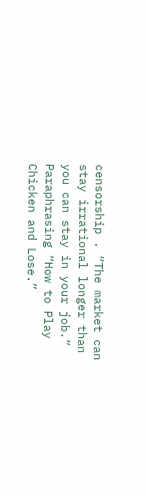censorship . “The market can stay irrational longer than you can stay in your job.” Paraphrasing “How to Play Chicken and Lose.”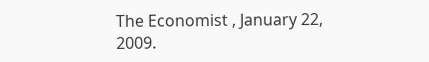The Economist , January 22, 2009.